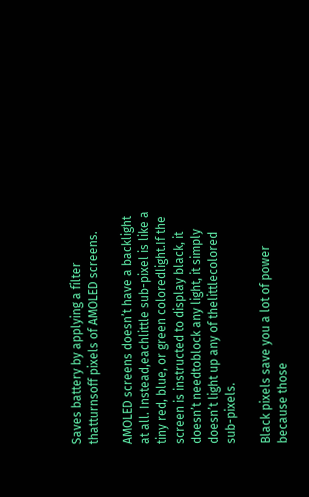Saves battery by applying a filter thatturnsoff pixels of AMOLED screens.

AMOLED screens doesn’t have a backlight at all. Instead,eachlittle sub-pixel is like a tiny red, blue, or green coloredlight.If the screen is instructed to display black, it doesn’t needtoblock any light, it simply doesn’t light up any of thelittlecolored sub-pixels.

Black pixels save you a lot of power because those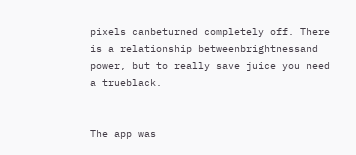pixels canbeturned completely off. There is a relationship betweenbrightnessand power, but to really save juice you need a trueblack.


The app was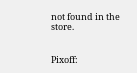not found in the store.


Pixoff: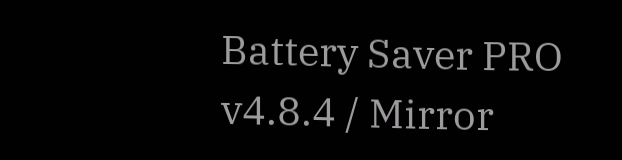Battery Saver PRO v4.8.4 / Mirror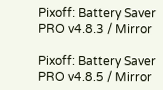Pixoff: Battery Saver PRO v4.8.3 / Mirror

Pixoff: Battery Saver PRO v4.8.5 / Mirror